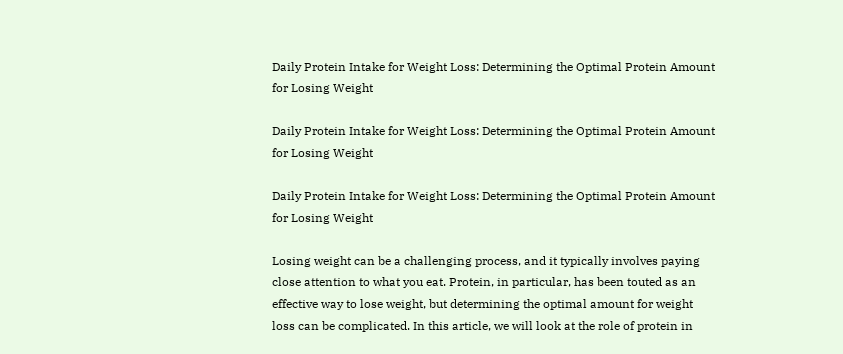Daily Protein Intake for Weight Loss: Determining the Optimal Protein Amount for Losing Weight

Daily Protein Intake for Weight Loss: Determining the Optimal Protein Amount for Losing Weight

Daily Protein Intake for Weight Loss: Determining the Optimal Protein Amount for Losing Weight

Losing weight can be a challenging process, and it typically involves paying close attention to what you eat. Protein, in particular, has been touted as an effective way to lose weight, but determining the optimal amount for weight loss can be complicated. In this article, we will look at the role of protein in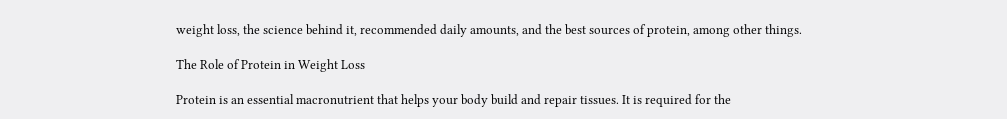weight loss, the science behind it, recommended daily amounts, and the best sources of protein, among other things.

The Role of Protein in Weight Loss

Protein is an essential macronutrient that helps your body build and repair tissues. It is required for the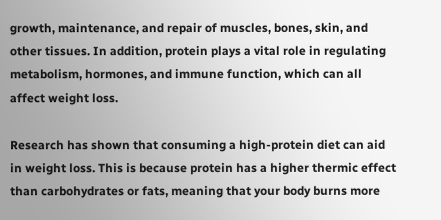growth, maintenance, and repair of muscles, bones, skin, and other tissues. In addition, protein plays a vital role in regulating metabolism, hormones, and immune function, which can all affect weight loss.

Research has shown that consuming a high-protein diet can aid in weight loss. This is because protein has a higher thermic effect than carbohydrates or fats, meaning that your body burns more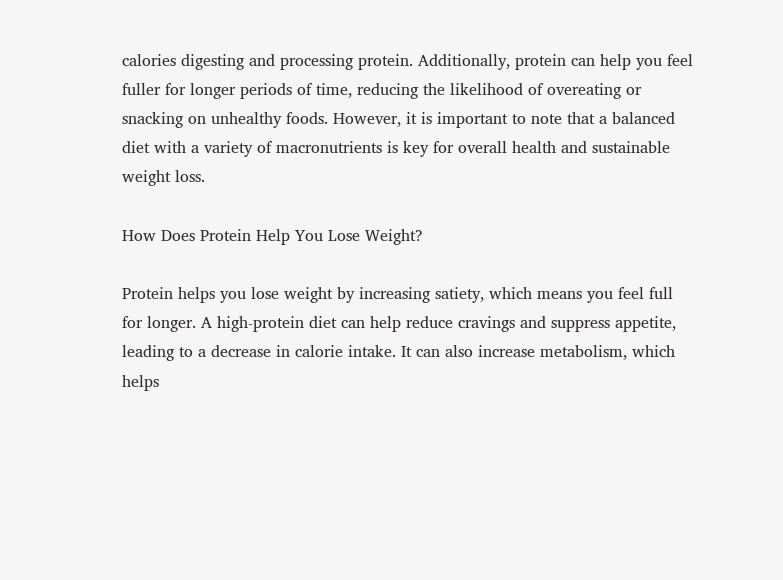calories digesting and processing protein. Additionally, protein can help you feel fuller for longer periods of time, reducing the likelihood of overeating or snacking on unhealthy foods. However, it is important to note that a balanced diet with a variety of macronutrients is key for overall health and sustainable weight loss.

How Does Protein Help You Lose Weight?

Protein helps you lose weight by increasing satiety, which means you feel full for longer. A high-protein diet can help reduce cravings and suppress appetite, leading to a decrease in calorie intake. It can also increase metabolism, which helps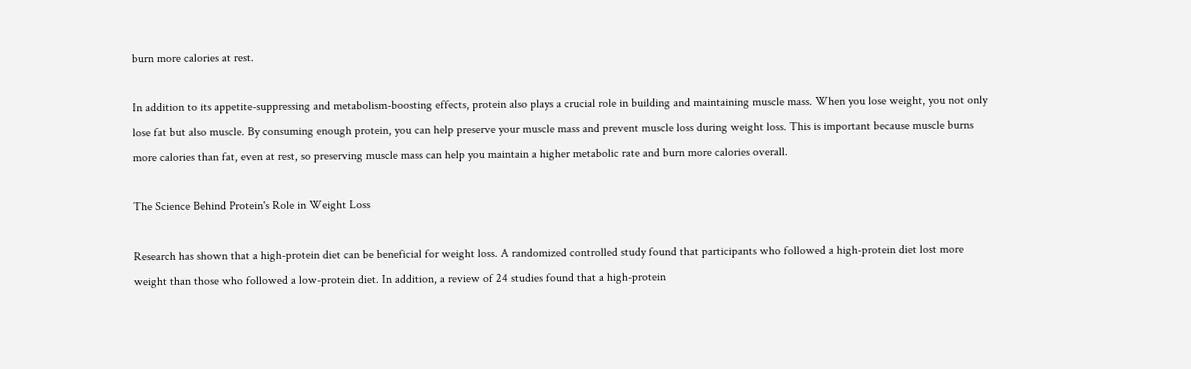burn more calories at rest.

In addition to its appetite-suppressing and metabolism-boosting effects, protein also plays a crucial role in building and maintaining muscle mass. When you lose weight, you not only lose fat but also muscle. By consuming enough protein, you can help preserve your muscle mass and prevent muscle loss during weight loss. This is important because muscle burns more calories than fat, even at rest, so preserving muscle mass can help you maintain a higher metabolic rate and burn more calories overall.

The Science Behind Protein's Role in Weight Loss

Research has shown that a high-protein diet can be beneficial for weight loss. A randomized controlled study found that participants who followed a high-protein diet lost more weight than those who followed a low-protein diet. In addition, a review of 24 studies found that a high-protein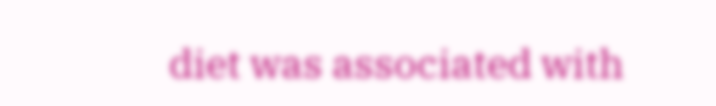diet was associated with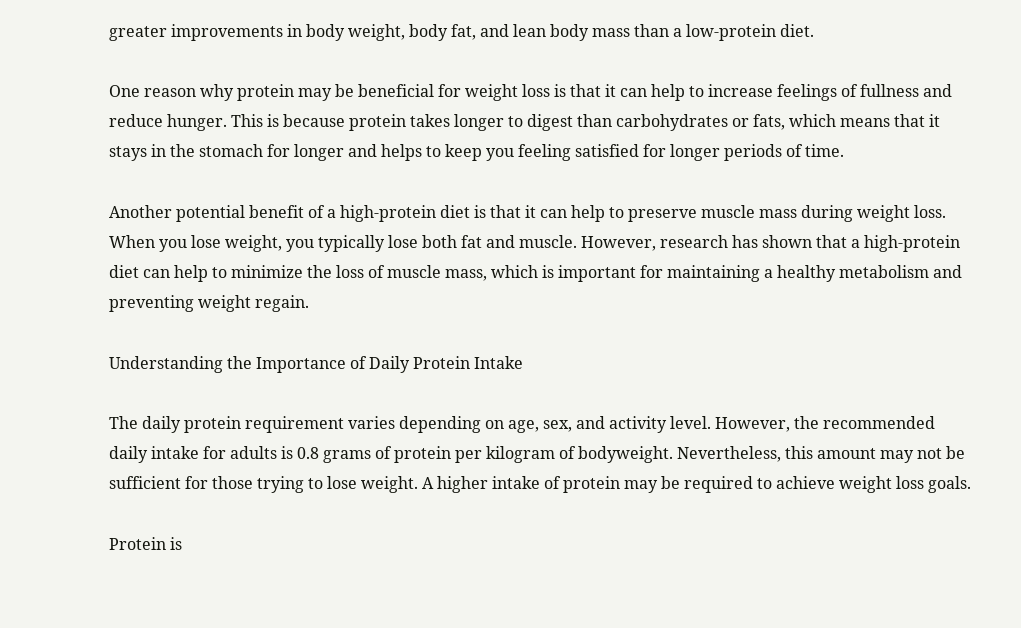greater improvements in body weight, body fat, and lean body mass than a low-protein diet.

One reason why protein may be beneficial for weight loss is that it can help to increase feelings of fullness and reduce hunger. This is because protein takes longer to digest than carbohydrates or fats, which means that it stays in the stomach for longer and helps to keep you feeling satisfied for longer periods of time.

Another potential benefit of a high-protein diet is that it can help to preserve muscle mass during weight loss. When you lose weight, you typically lose both fat and muscle. However, research has shown that a high-protein diet can help to minimize the loss of muscle mass, which is important for maintaining a healthy metabolism and preventing weight regain.

Understanding the Importance of Daily Protein Intake

The daily protein requirement varies depending on age, sex, and activity level. However, the recommended daily intake for adults is 0.8 grams of protein per kilogram of bodyweight. Nevertheless, this amount may not be sufficient for those trying to lose weight. A higher intake of protein may be required to achieve weight loss goals.

Protein is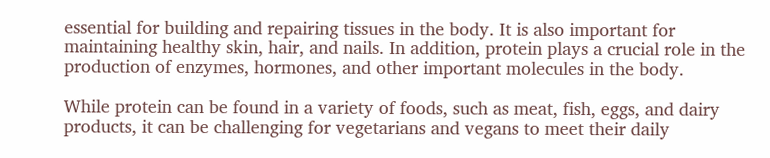essential for building and repairing tissues in the body. It is also important for maintaining healthy skin, hair, and nails. In addition, protein plays a crucial role in the production of enzymes, hormones, and other important molecules in the body.

While protein can be found in a variety of foods, such as meat, fish, eggs, and dairy products, it can be challenging for vegetarians and vegans to meet their daily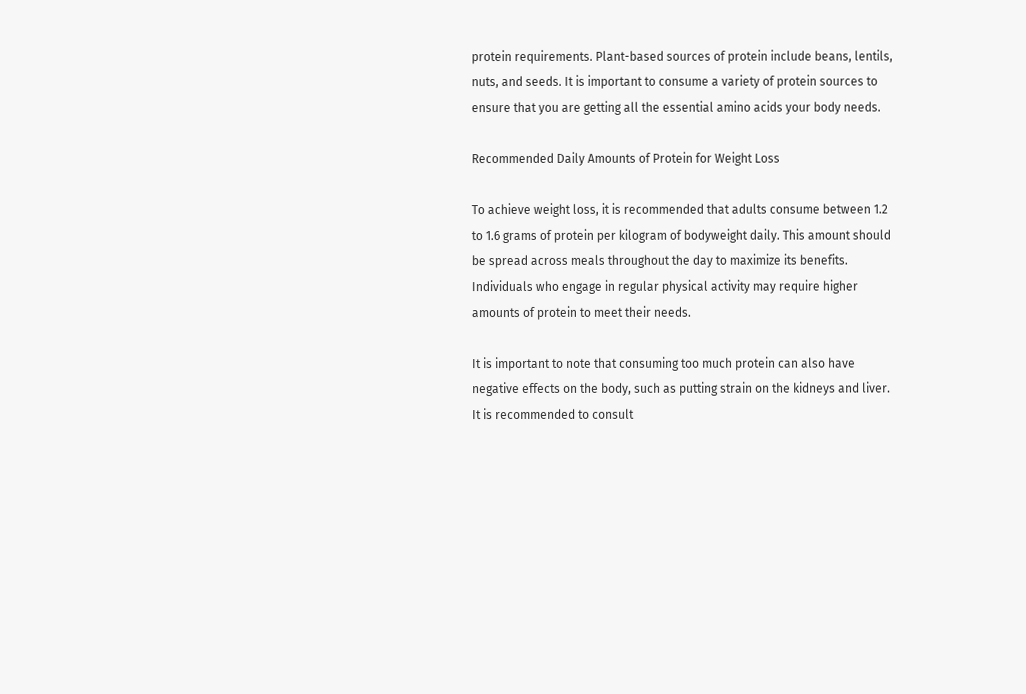protein requirements. Plant-based sources of protein include beans, lentils, nuts, and seeds. It is important to consume a variety of protein sources to ensure that you are getting all the essential amino acids your body needs.

Recommended Daily Amounts of Protein for Weight Loss

To achieve weight loss, it is recommended that adults consume between 1.2 to 1.6 grams of protein per kilogram of bodyweight daily. This amount should be spread across meals throughout the day to maximize its benefits. Individuals who engage in regular physical activity may require higher amounts of protein to meet their needs.

It is important to note that consuming too much protein can also have negative effects on the body, such as putting strain on the kidneys and liver. It is recommended to consult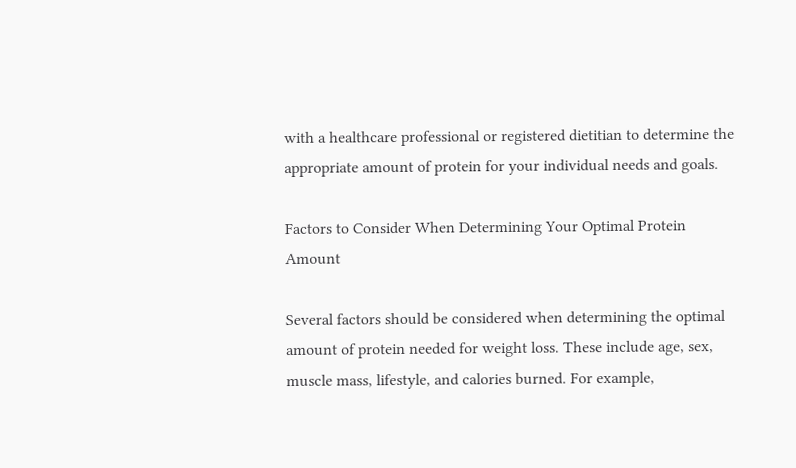with a healthcare professional or registered dietitian to determine the appropriate amount of protein for your individual needs and goals.

Factors to Consider When Determining Your Optimal Protein Amount

Several factors should be considered when determining the optimal amount of protein needed for weight loss. These include age, sex, muscle mass, lifestyle, and calories burned. For example,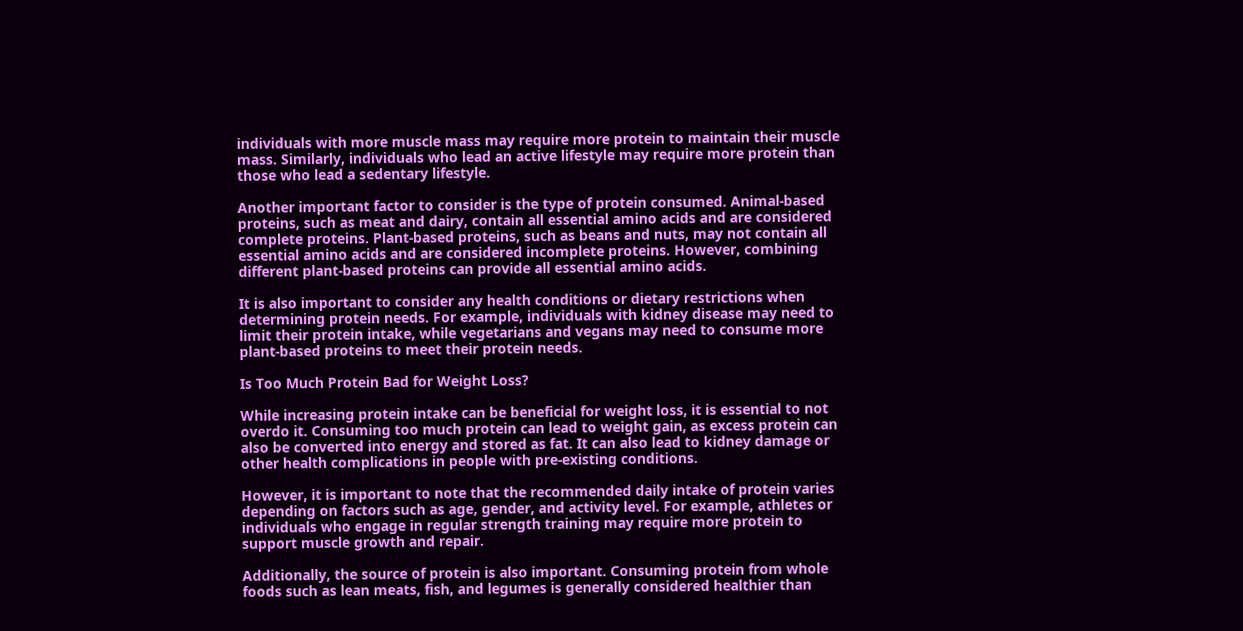individuals with more muscle mass may require more protein to maintain their muscle mass. Similarly, individuals who lead an active lifestyle may require more protein than those who lead a sedentary lifestyle.

Another important factor to consider is the type of protein consumed. Animal-based proteins, such as meat and dairy, contain all essential amino acids and are considered complete proteins. Plant-based proteins, such as beans and nuts, may not contain all essential amino acids and are considered incomplete proteins. However, combining different plant-based proteins can provide all essential amino acids.

It is also important to consider any health conditions or dietary restrictions when determining protein needs. For example, individuals with kidney disease may need to limit their protein intake, while vegetarians and vegans may need to consume more plant-based proteins to meet their protein needs.

Is Too Much Protein Bad for Weight Loss?

While increasing protein intake can be beneficial for weight loss, it is essential to not overdo it. Consuming too much protein can lead to weight gain, as excess protein can also be converted into energy and stored as fat. It can also lead to kidney damage or other health complications in people with pre-existing conditions.

However, it is important to note that the recommended daily intake of protein varies depending on factors such as age, gender, and activity level. For example, athletes or individuals who engage in regular strength training may require more protein to support muscle growth and repair.

Additionally, the source of protein is also important. Consuming protein from whole foods such as lean meats, fish, and legumes is generally considered healthier than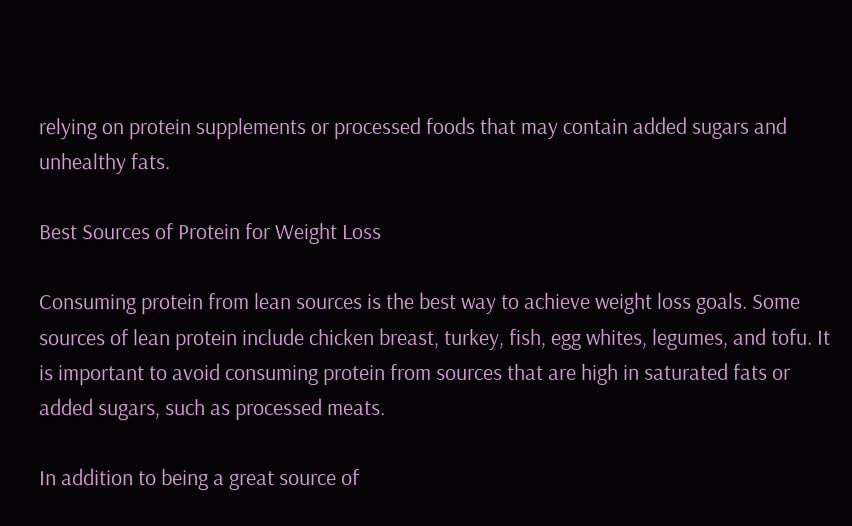relying on protein supplements or processed foods that may contain added sugars and unhealthy fats.

Best Sources of Protein for Weight Loss

Consuming protein from lean sources is the best way to achieve weight loss goals. Some sources of lean protein include chicken breast, turkey, fish, egg whites, legumes, and tofu. It is important to avoid consuming protein from sources that are high in saturated fats or added sugars, such as processed meats.

In addition to being a great source of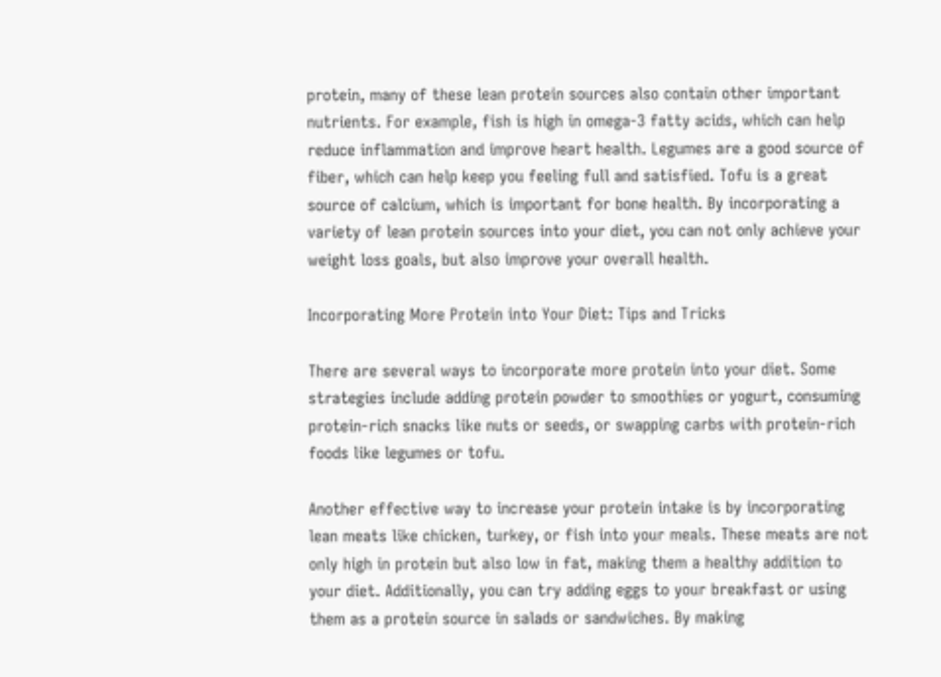protein, many of these lean protein sources also contain other important nutrients. For example, fish is high in omega-3 fatty acids, which can help reduce inflammation and improve heart health. Legumes are a good source of fiber, which can help keep you feeling full and satisfied. Tofu is a great source of calcium, which is important for bone health. By incorporating a variety of lean protein sources into your diet, you can not only achieve your weight loss goals, but also improve your overall health.

Incorporating More Protein into Your Diet: Tips and Tricks

There are several ways to incorporate more protein into your diet. Some strategies include adding protein powder to smoothies or yogurt, consuming protein-rich snacks like nuts or seeds, or swapping carbs with protein-rich foods like legumes or tofu.

Another effective way to increase your protein intake is by incorporating lean meats like chicken, turkey, or fish into your meals. These meats are not only high in protein but also low in fat, making them a healthy addition to your diet. Additionally, you can try adding eggs to your breakfast or using them as a protein source in salads or sandwiches. By making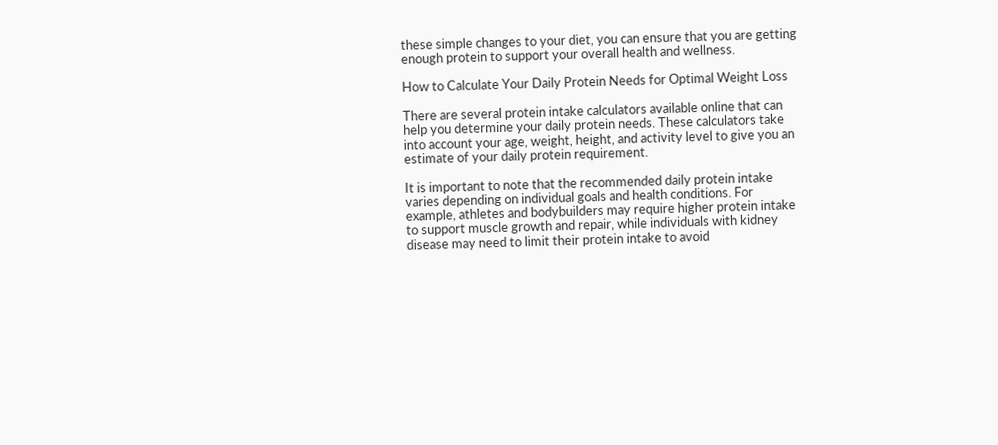these simple changes to your diet, you can ensure that you are getting enough protein to support your overall health and wellness.

How to Calculate Your Daily Protein Needs for Optimal Weight Loss

There are several protein intake calculators available online that can help you determine your daily protein needs. These calculators take into account your age, weight, height, and activity level to give you an estimate of your daily protein requirement.

It is important to note that the recommended daily protein intake varies depending on individual goals and health conditions. For example, athletes and bodybuilders may require higher protein intake to support muscle growth and repair, while individuals with kidney disease may need to limit their protein intake to avoid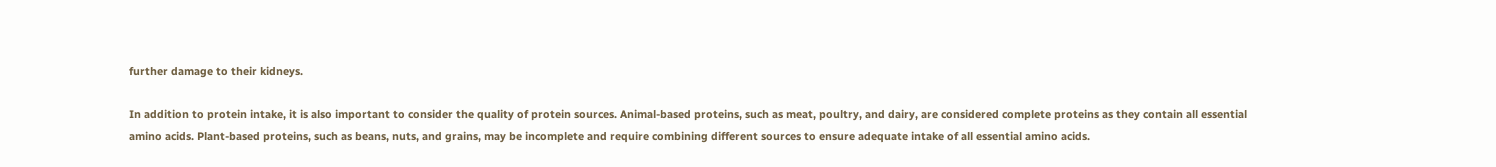further damage to their kidneys.

In addition to protein intake, it is also important to consider the quality of protein sources. Animal-based proteins, such as meat, poultry, and dairy, are considered complete proteins as they contain all essential amino acids. Plant-based proteins, such as beans, nuts, and grains, may be incomplete and require combining different sources to ensure adequate intake of all essential amino acids.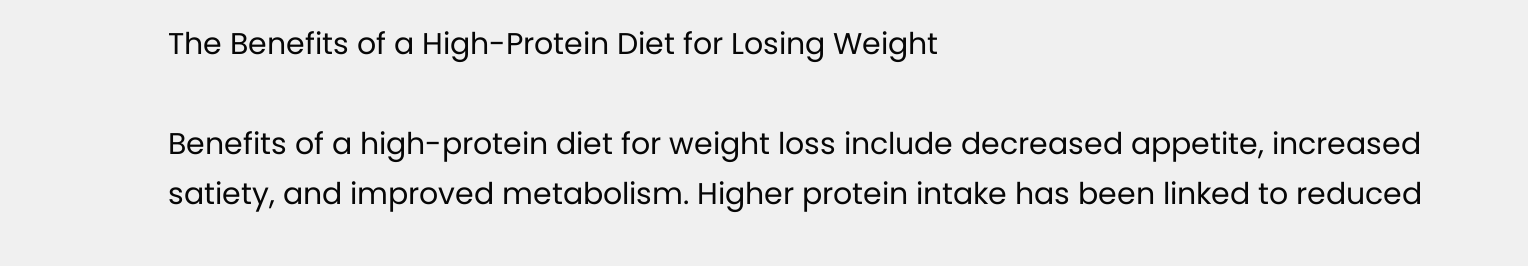The Benefits of a High-Protein Diet for Losing Weight

Benefits of a high-protein diet for weight loss include decreased appetite, increased satiety, and improved metabolism. Higher protein intake has been linked to reduced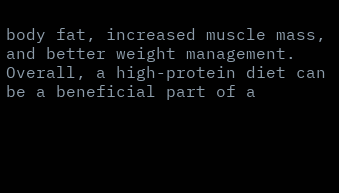body fat, increased muscle mass, and better weight management. Overall, a high-protein diet can be a beneficial part of a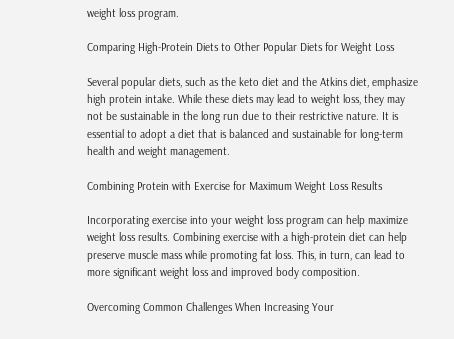weight loss program.

Comparing High-Protein Diets to Other Popular Diets for Weight Loss

Several popular diets, such as the keto diet and the Atkins diet, emphasize high protein intake. While these diets may lead to weight loss, they may not be sustainable in the long run due to their restrictive nature. It is essential to adopt a diet that is balanced and sustainable for long-term health and weight management.

Combining Protein with Exercise for Maximum Weight Loss Results

Incorporating exercise into your weight loss program can help maximize weight loss results. Combining exercise with a high-protein diet can help preserve muscle mass while promoting fat loss. This, in turn, can lead to more significant weight loss and improved body composition.

Overcoming Common Challenges When Increasing Your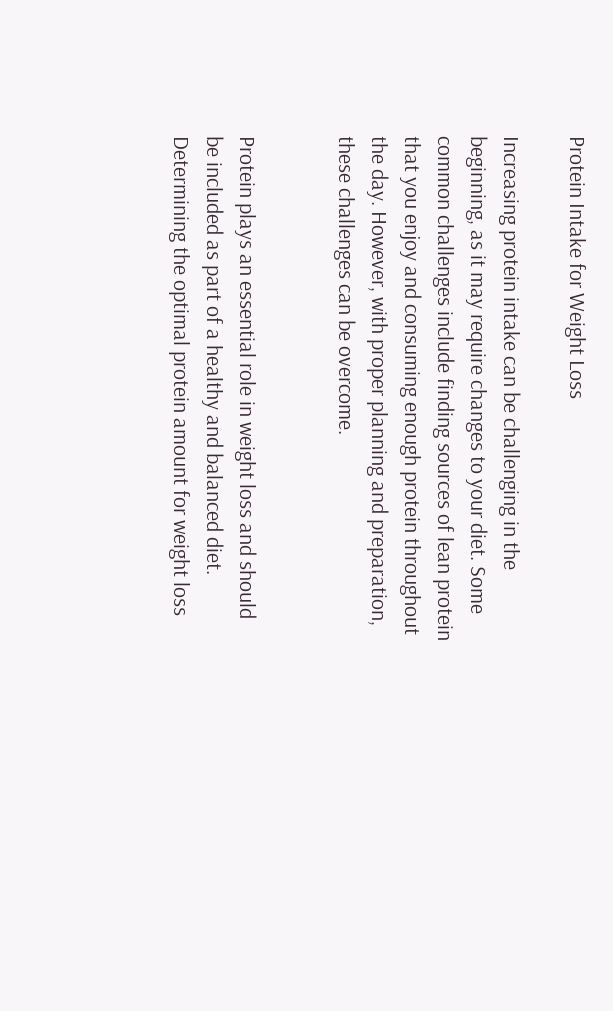Protein Intake for Weight Loss

Increasing protein intake can be challenging in the beginning, as it may require changes to your diet. Some common challenges include finding sources of lean protein that you enjoy and consuming enough protein throughout the day. However, with proper planning and preparation, these challenges can be overcome.


Protein plays an essential role in weight loss and should be included as part of a healthy and balanced diet. Determining the optimal protein amount for weight loss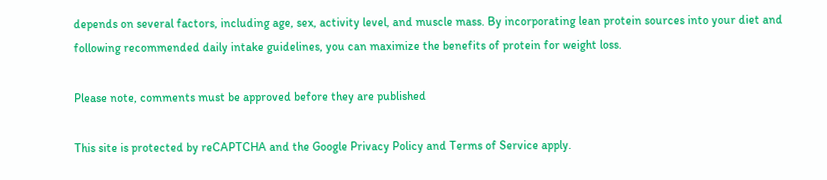depends on several factors, including age, sex, activity level, and muscle mass. By incorporating lean protein sources into your diet and following recommended daily intake guidelines, you can maximize the benefits of protein for weight loss.

Please note, comments must be approved before they are published

This site is protected by reCAPTCHA and the Google Privacy Policy and Terms of Service apply.